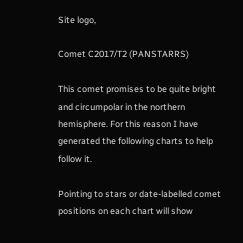Site logo,

Comet C2017/T2 (PANSTARRS)

This comet promises to be quite bright and circumpolar in the northern hemisphere. For this reason I have generated the following charts to help follow it.

Pointing to stars or date-labelled comet positions on each chart will show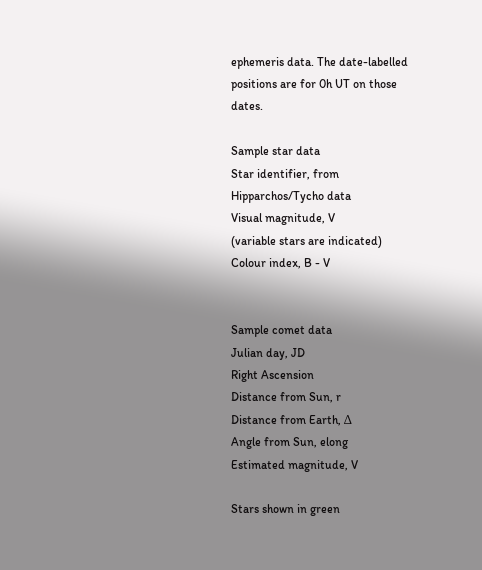ephemeris data. The date-labelled positions are for 0h UT on those dates.

Sample star data
Star identifier, from Hipparchos/Tycho data
Visual magnitude, V
(variable stars are indicated)
Colour index, B - V


Sample comet data
Julian day, JD
Right Ascension
Distance from Sun, r
Distance from Earth, Δ
Angle from Sun, elong
Estimated magnitude, V

Stars shown in green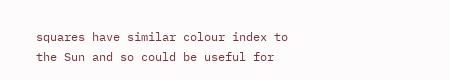squares have similar colour index to the Sun and so could be useful for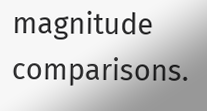magnitude comparisons.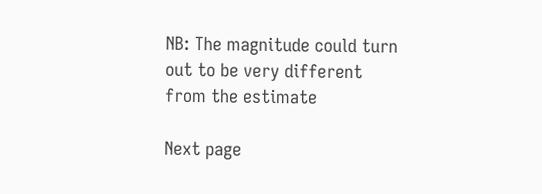NB: The magnitude could turn out to be very different from the estimate

Next page